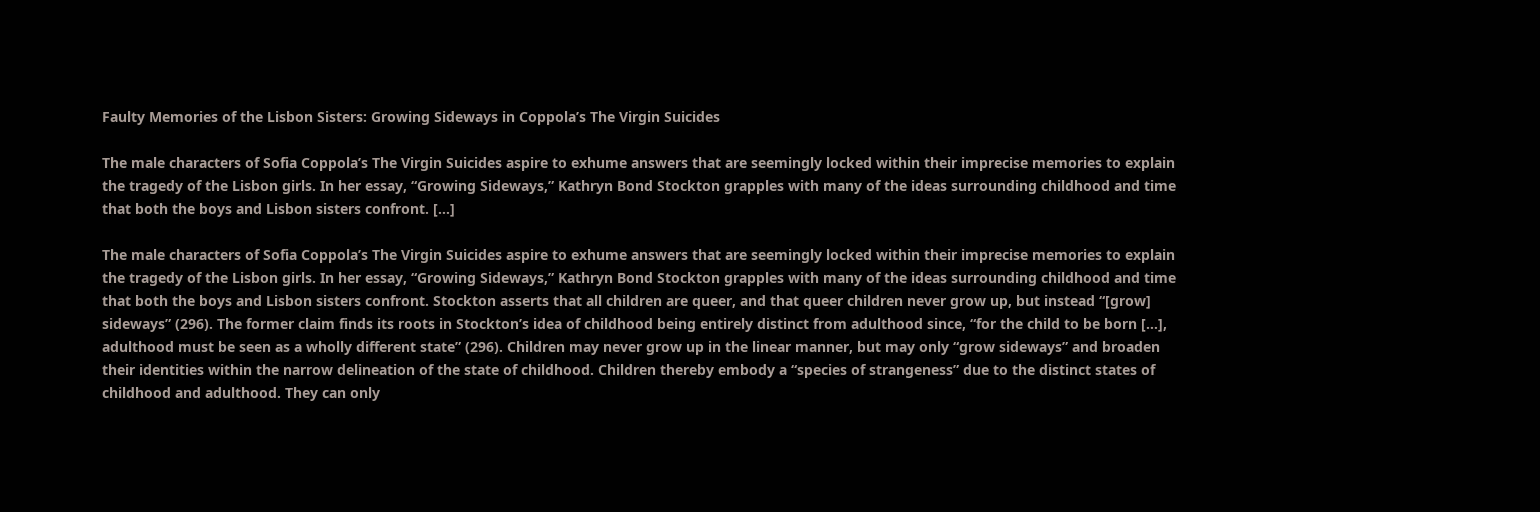Faulty Memories of the Lisbon Sisters: Growing Sideways in Coppola’s The Virgin Suicides

The male characters of Sofia Coppola’s The Virgin Suicides aspire to exhume answers that are seemingly locked within their imprecise memories to explain the tragedy of the Lisbon girls. In her essay, “Growing Sideways,” Kathryn Bond Stockton grapples with many of the ideas surrounding childhood and time that both the boys and Lisbon sisters confront. […]

The male characters of Sofia Coppola’s The Virgin Suicides aspire to exhume answers that are seemingly locked within their imprecise memories to explain the tragedy of the Lisbon girls. In her essay, “Growing Sideways,” Kathryn Bond Stockton grapples with many of the ideas surrounding childhood and time that both the boys and Lisbon sisters confront. Stockton asserts that all children are queer, and that queer children never grow up, but instead “[grow] sideways” (296). The former claim finds its roots in Stockton’s idea of childhood being entirely distinct from adulthood since, “for the child to be born […], adulthood must be seen as a wholly different state” (296). Children may never grow up in the linear manner, but may only “grow sideways” and broaden their identities within the narrow delineation of the state of childhood. Children thereby embody a “species of strangeness” due to the distinct states of childhood and adulthood. They can only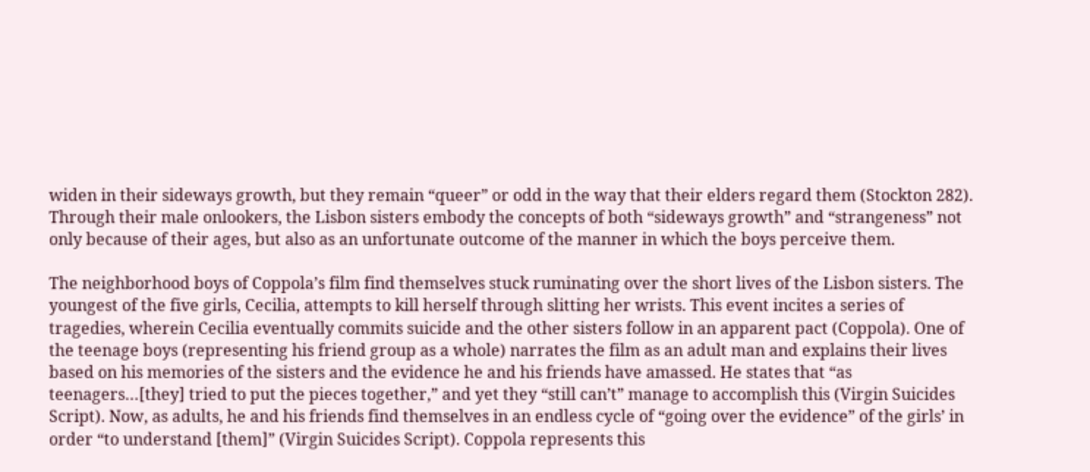widen in their sideways growth, but they remain “queer” or odd in the way that their elders regard them (Stockton 282). Through their male onlookers, the Lisbon sisters embody the concepts of both “sideways growth” and “strangeness” not only because of their ages, but also as an unfortunate outcome of the manner in which the boys perceive them.

The neighborhood boys of Coppola’s film find themselves stuck ruminating over the short lives of the Lisbon sisters. The youngest of the five girls, Cecilia, attempts to kill herself through slitting her wrists. This event incites a series of tragedies, wherein Cecilia eventually commits suicide and the other sisters follow in an apparent pact (Coppola). One of the teenage boys (representing his friend group as a whole) narrates the film as an adult man and explains their lives based on his memories of the sisters and the evidence he and his friends have amassed. He states that “as teenagers…[they] tried to put the pieces together,” and yet they “still can’t” manage to accomplish this (Virgin Suicides Script). Now, as adults, he and his friends find themselves in an endless cycle of “going over the evidence” of the girls’ in order “to understand [them]” (Virgin Suicides Script). Coppola represents this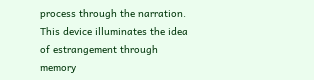process through the narration. This device illuminates the idea of estrangement through memory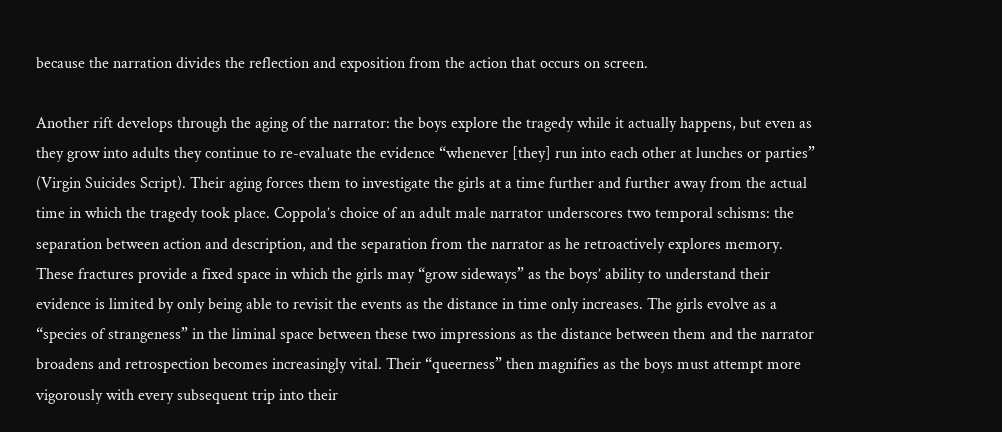because the narration divides the reflection and exposition from the action that occurs on screen.

Another rift develops through the aging of the narrator: the boys explore the tragedy while it actually happens, but even as they grow into adults they continue to re-evaluate the evidence “whenever [they] run into each other at lunches or parties” (Virgin Suicides Script). Their aging forces them to investigate the girls at a time further and further away from the actual time in which the tragedy took place. Coppola’s choice of an adult male narrator underscores two temporal schisms: the separation between action and description, and the separation from the narrator as he retroactively explores memory. These fractures provide a fixed space in which the girls may “grow sideways” as the boys’ ability to understand their evidence is limited by only being able to revisit the events as the distance in time only increases. The girls evolve as a “species of strangeness” in the liminal space between these two impressions as the distance between them and the narrator broadens and retrospection becomes increasingly vital. Their “queerness” then magnifies as the boys must attempt more vigorously with every subsequent trip into their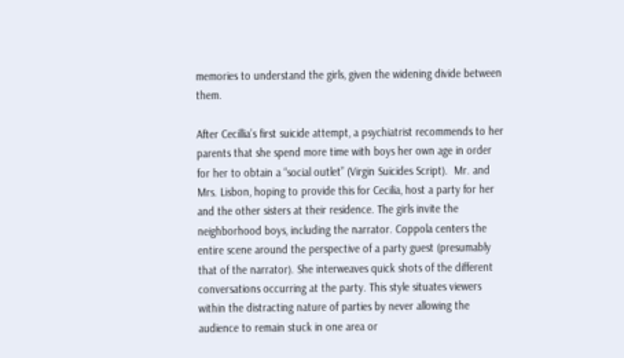memories to understand the girls, given the widening divide between them.

After Cecillia’s first suicide attempt, a psychiatrist recommends to her parents that she spend more time with boys her own age in order for her to obtain a “social outlet” (Virgin Suicides Script).  Mr. and Mrs. Lisbon, hoping to provide this for Cecilia, host a party for her and the other sisters at their residence. The girls invite the neighborhood boys, including the narrator. Coppola centers the entire scene around the perspective of a party guest (presumably that of the narrator). She interweaves quick shots of the different conversations occurring at the party. This style situates viewers within the distracting nature of parties by never allowing the audience to remain stuck in one area or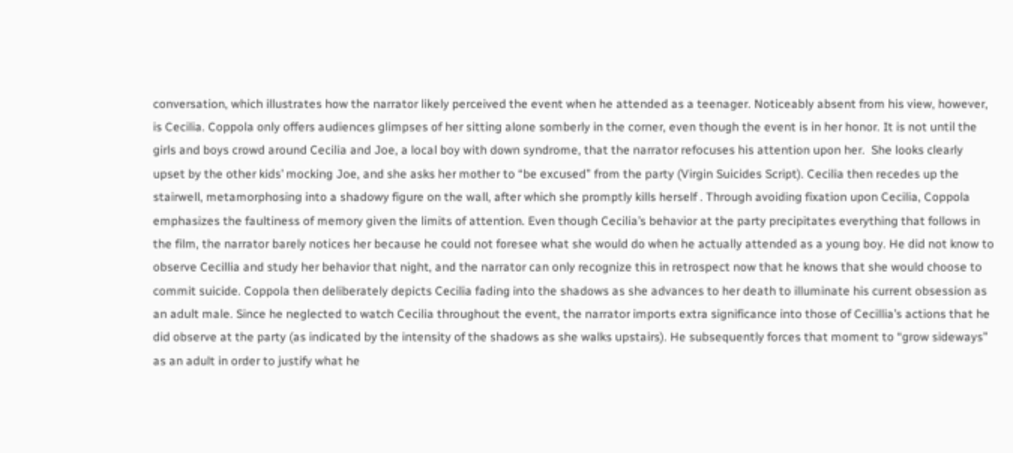conversation, which illustrates how the narrator likely perceived the event when he attended as a teenager. Noticeably absent from his view, however, is Cecilia. Coppola only offers audiences glimpses of her sitting alone somberly in the corner, even though the event is in her honor. It is not until the girls and boys crowd around Cecilia and Joe, a local boy with down syndrome, that the narrator refocuses his attention upon her.  She looks clearly upset by the other kids’ mocking Joe, and she asks her mother to “be excused” from the party (Virgin Suicides Script). Cecilia then recedes up the stairwell, metamorphosing into a shadowy figure on the wall, after which she promptly kills herself . Through avoiding fixation upon Cecilia, Coppola emphasizes the faultiness of memory given the limits of attention. Even though Cecilia’s behavior at the party precipitates everything that follows in the film, the narrator barely notices her because he could not foresee what she would do when he actually attended as a young boy. He did not know to observe Cecillia and study her behavior that night, and the narrator can only recognize this in retrospect now that he knows that she would choose to commit suicide. Coppola then deliberately depicts Cecilia fading into the shadows as she advances to her death to illuminate his current obsession as an adult male. Since he neglected to watch Cecilia throughout the event, the narrator imports extra significance into those of Cecillia’s actions that he did observe at the party (as indicated by the intensity of the shadows as she walks upstairs). He subsequently forces that moment to “grow sideways” as an adult in order to justify what he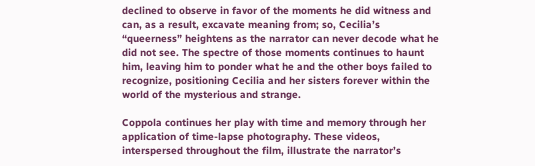declined to observe in favor of the moments he did witness and can, as a result, excavate meaning from; so, Cecilia’s “queerness” heightens as the narrator can never decode what he did not see. The spectre of those moments continues to haunt him, leaving him to ponder what he and the other boys failed to recognize, positioning Cecilia and her sisters forever within the world of the mysterious and strange.

Coppola continues her play with time and memory through her application of time-lapse photography. These videos, interspersed throughout the film, illustrate the narrator’s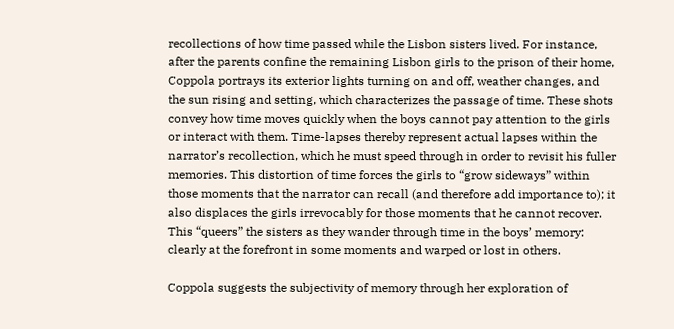recollections of how time passed while the Lisbon sisters lived. For instance, after the parents confine the remaining Lisbon girls to the prison of their home, Coppola portrays its exterior lights turning on and off, weather changes, and the sun rising and setting, which characterizes the passage of time. These shots convey how time moves quickly when the boys cannot pay attention to the girls or interact with them. Time-lapses thereby represent actual lapses within the narrator’s recollection, which he must speed through in order to revisit his fuller memories. This distortion of time forces the girls to “grow sideways” within those moments that the narrator can recall (and therefore add importance to); it also displaces the girls irrevocably for those moments that he cannot recover. This “queers” the sisters as they wander through time in the boys’ memory: clearly at the forefront in some moments and warped or lost in others.

Coppola suggests the subjectivity of memory through her exploration of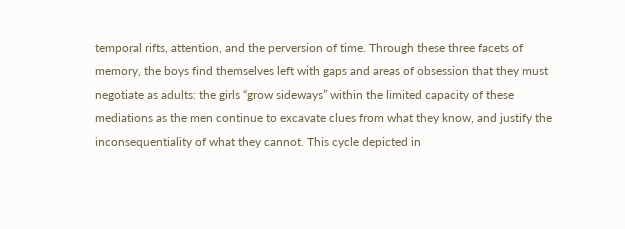temporal rifts, attention, and the perversion of time. Through these three facets of memory, the boys find themselves left with gaps and areas of obsession that they must negotiate as adults: the girls “grow sideways” within the limited capacity of these mediations as the men continue to excavate clues from what they know, and justify the inconsequentiality of what they cannot. This cycle depicted in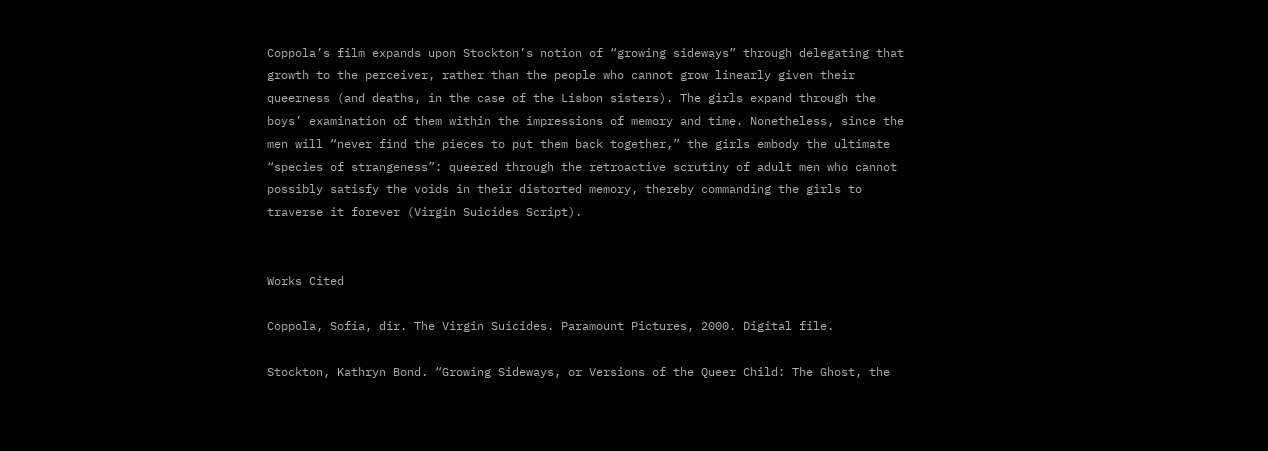Coppola’s film expands upon Stockton’s notion of “growing sideways” through delegating that growth to the perceiver, rather than the people who cannot grow linearly given their queerness (and deaths, in the case of the Lisbon sisters). The girls expand through the boys’ examination of them within the impressions of memory and time. Nonetheless, since the men will “never find the pieces to put them back together,” the girls embody the ultimate “species of strangeness”: queered through the retroactive scrutiny of adult men who cannot possibly satisfy the voids in their distorted memory, thereby commanding the girls to traverse it forever (Virgin Suicides Script).


Works Cited

Coppola, Sofia, dir. The Virgin Suicides. Paramount Pictures, 2000. Digital file.

Stockton, Kathryn Bond. “Growing Sideways, or Versions of the Queer Child: The Ghost, the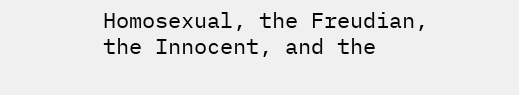Homosexual, the Freudian, the Innocent, and the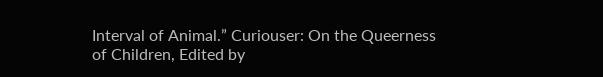Interval of Animal.” Curiouser: On the Queerness of Children, Edited by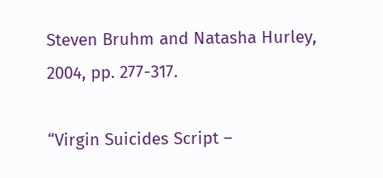Steven Bruhm and Natasha Hurley, 2004, pp. 277-317.

“Virgin Suicides Script –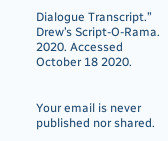Dialogue Transcript.” Drew’s Script-O-Rama. 2020. Accessed October 18 2020.


Your email is never published nor shared.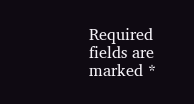Required fields are marked *